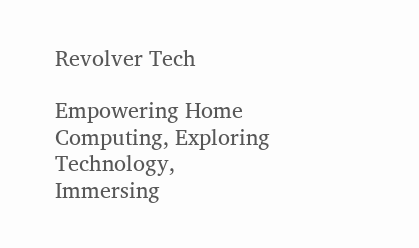Revolver Tech

Empowering Home Computing, Exploring Technology, Immersing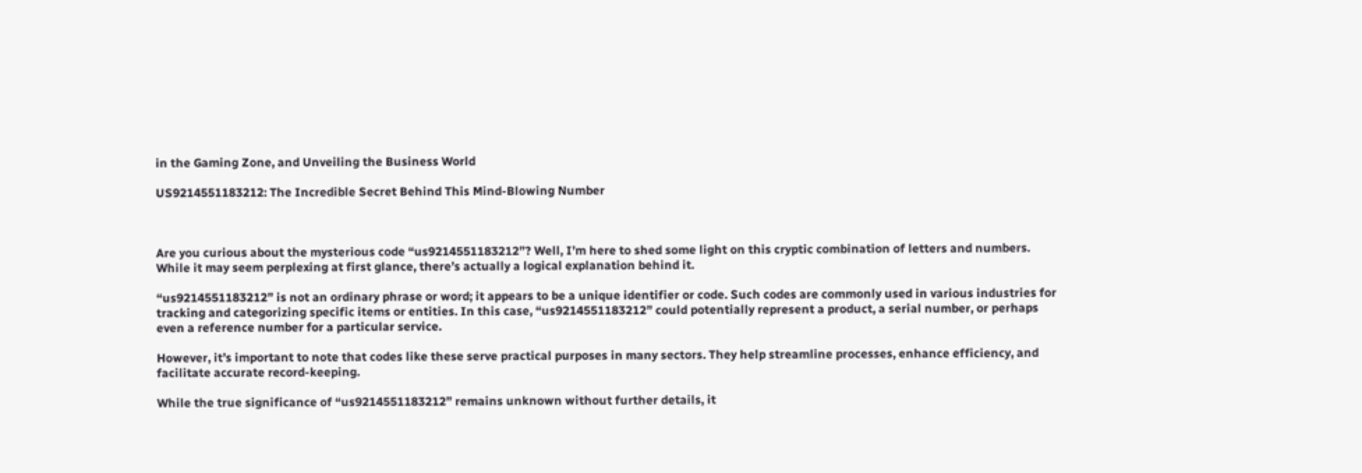in the Gaming Zone, and Unveiling the Business World

US9214551183212: The Incredible Secret Behind This Mind-Blowing Number



Are you curious about the mysterious code “us9214551183212”? Well, I’m here to shed some light on this cryptic combination of letters and numbers. While it may seem perplexing at first glance, there’s actually a logical explanation behind it.

“us9214551183212” is not an ordinary phrase or word; it appears to be a unique identifier or code. Such codes are commonly used in various industries for tracking and categorizing specific items or entities. In this case, “us9214551183212” could potentially represent a product, a serial number, or perhaps even a reference number for a particular service.

However, it’s important to note that codes like these serve practical purposes in many sectors. They help streamline processes, enhance efficiency, and facilitate accurate record-keeping.

While the true significance of “us9214551183212” remains unknown without further details, it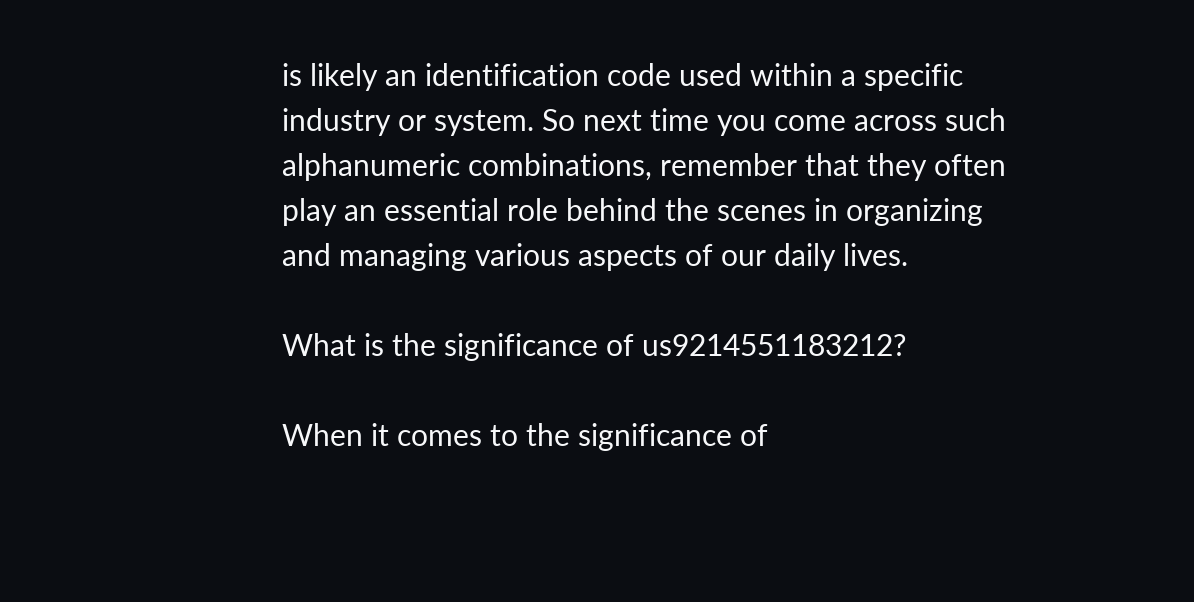is likely an identification code used within a specific industry or system. So next time you come across such alphanumeric combinations, remember that they often play an essential role behind the scenes in organizing and managing various aspects of our daily lives.

What is the significance of us9214551183212?

When it comes to the significance of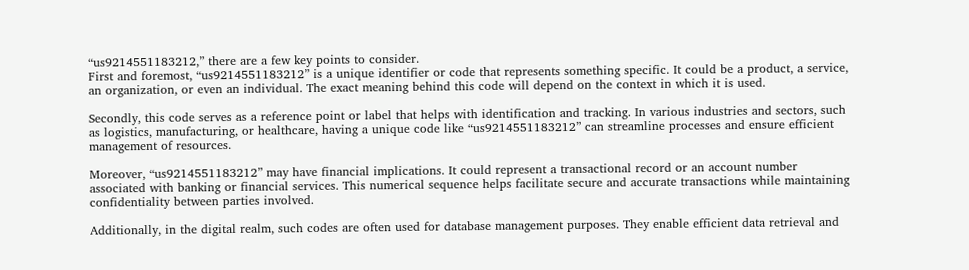“us9214551183212,” there are a few key points to consider.
First and foremost, “us9214551183212” is a unique identifier or code that represents something specific. It could be a product, a service, an organization, or even an individual. The exact meaning behind this code will depend on the context in which it is used.

Secondly, this code serves as a reference point or label that helps with identification and tracking. In various industries and sectors, such as logistics, manufacturing, or healthcare, having a unique code like “us9214551183212” can streamline processes and ensure efficient management of resources.

Moreover, “us9214551183212” may have financial implications. It could represent a transactional record or an account number associated with banking or financial services. This numerical sequence helps facilitate secure and accurate transactions while maintaining confidentiality between parties involved.

Additionally, in the digital realm, such codes are often used for database management purposes. They enable efficient data retrieval and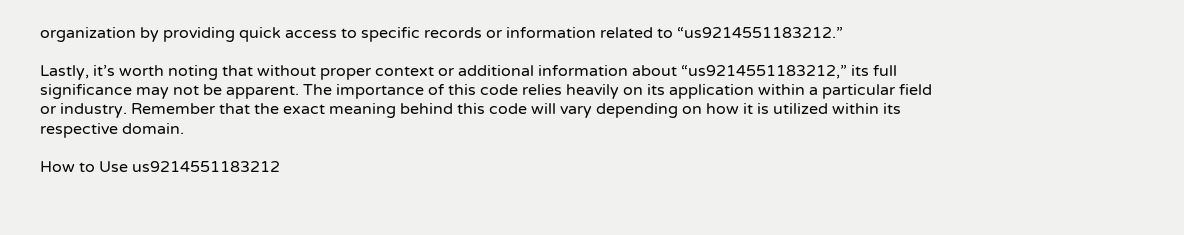organization by providing quick access to specific records or information related to “us9214551183212.”

Lastly, it’s worth noting that without proper context or additional information about “us9214551183212,” its full significance may not be apparent. The importance of this code relies heavily on its application within a particular field or industry. Remember that the exact meaning behind this code will vary depending on how it is utilized within its respective domain.

How to Use us9214551183212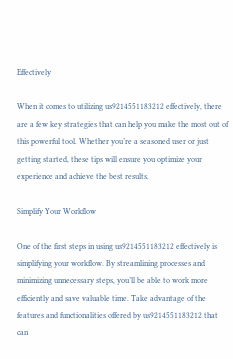Effectively

When it comes to utilizing us9214551183212 effectively, there are a few key strategies that can help you make the most out of this powerful tool. Whether you’re a seasoned user or just getting started, these tips will ensure you optimize your experience and achieve the best results.

Simplify Your Workflow

One of the first steps in using us9214551183212 effectively is simplifying your workflow. By streamlining processes and minimizing unnecessary steps, you’ll be able to work more efficiently and save valuable time. Take advantage of the features and functionalities offered by us9214551183212 that can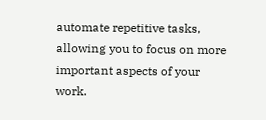automate repetitive tasks, allowing you to focus on more important aspects of your work.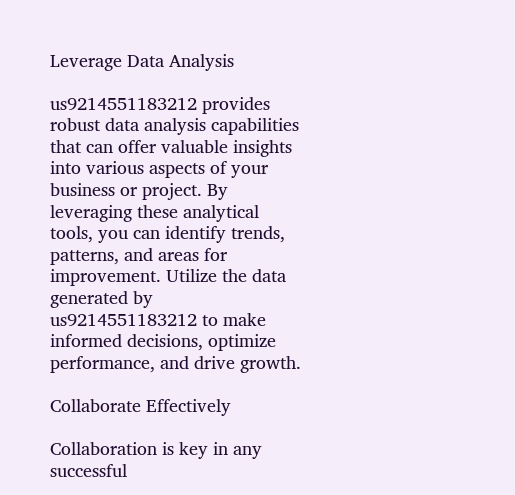Leverage Data Analysis

us9214551183212 provides robust data analysis capabilities that can offer valuable insights into various aspects of your business or project. By leveraging these analytical tools, you can identify trends, patterns, and areas for improvement. Utilize the data generated by us9214551183212 to make informed decisions, optimize performance, and drive growth.

Collaborate Effectively

Collaboration is key in any successful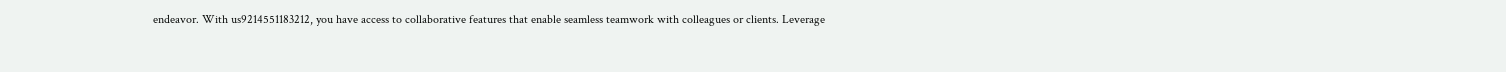endeavor. With us9214551183212, you have access to collaborative features that enable seamless teamwork with colleagues or clients. Leverage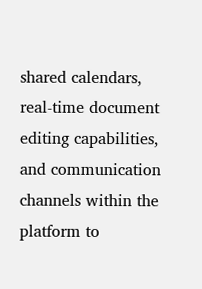shared calendars, real-time document editing capabilities, and communication channels within the platform to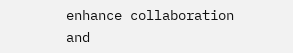enhance collaboration and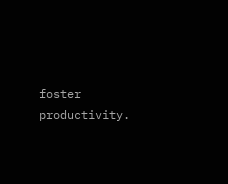foster productivity.